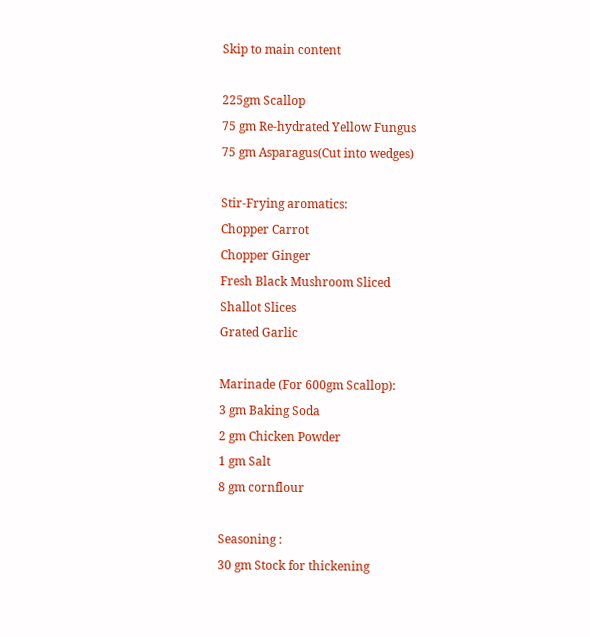Skip to main content

225gm Scallop
75 gm Re-hydrated Yellow Fungus
75 gm Asparagus(Cut into wedges)

Stir-Frying aromatics:
Chopper Carrot
Chopper Ginger
Fresh Black Mushroom Sliced
Shallot Slices
Grated Garlic

Marinade (For 600gm Scallop):
3 gm Baking Soda
2 gm Chicken Powder
1 gm Salt
8 gm cornflour

Seasoning :
30 gm Stock for thickening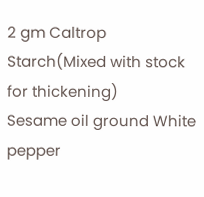2 gm Caltrop Starch(Mixed with stock for thickening)
Sesame oil ground White pepper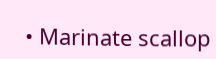• Marinate scallop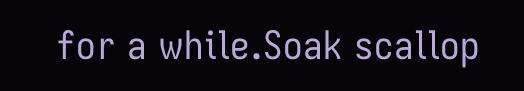for a while.Soak scallop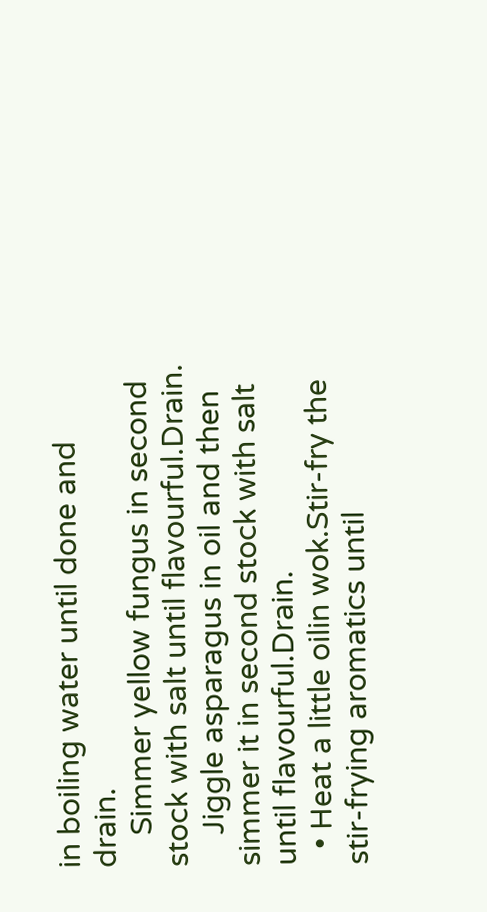in boiling water until done and drain.
    Simmer yellow fungus in second stock with salt until flavourful.Drain.
    Jiggle asparagus in oil and then simmer it in second stock with salt until flavourful.Drain.
  • Heat a little oilin wok.Stir-fry the stir-frying aromatics until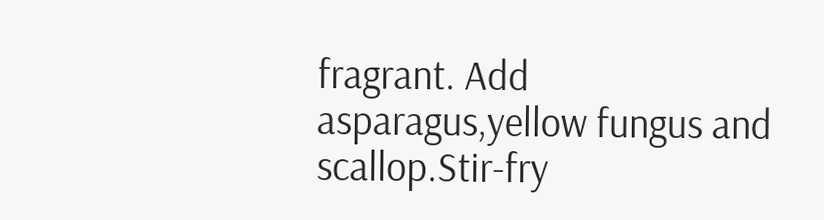fragrant. Add asparagus,yellow fungus and scallop.Stir-fry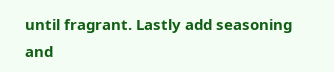until fragrant. Lastly add seasoning and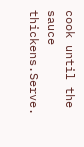cook until the sauce thickens.Serve.